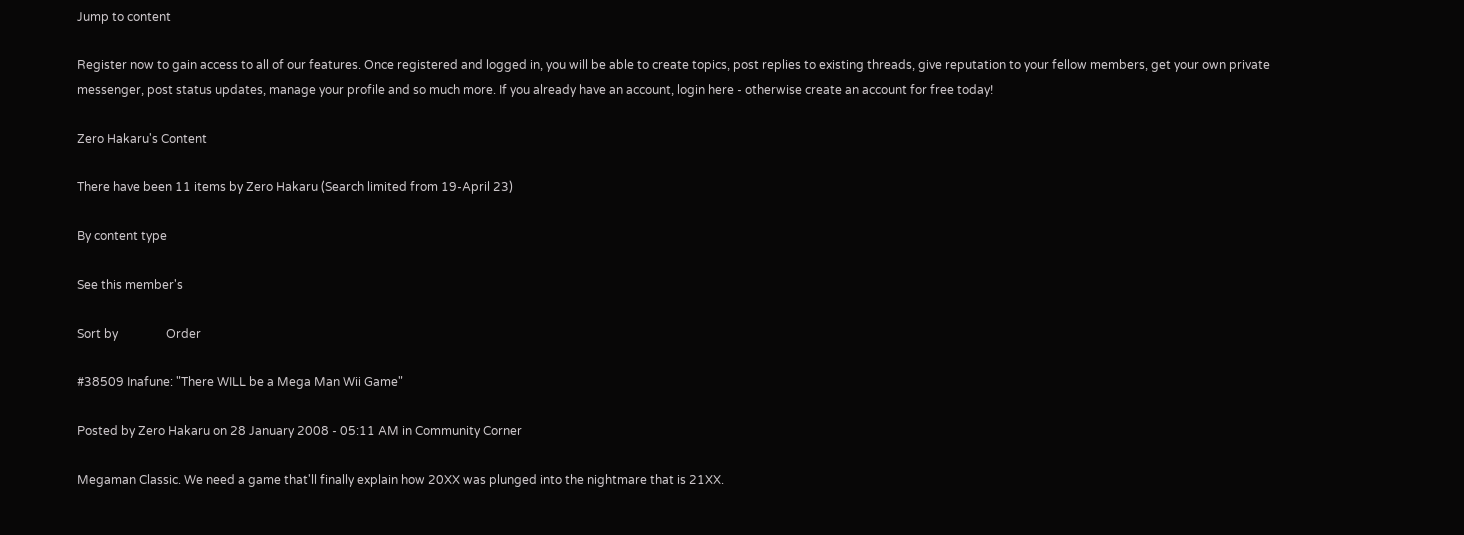Jump to content

Register now to gain access to all of our features. Once registered and logged in, you will be able to create topics, post replies to existing threads, give reputation to your fellow members, get your own private messenger, post status updates, manage your profile and so much more. If you already have an account, login here - otherwise create an account for free today!

Zero Hakaru's Content

There have been 11 items by Zero Hakaru (Search limited from 19-April 23)

By content type

See this member's

Sort by                Order

#38509 Inafune: "There WILL be a Mega Man Wii Game"

Posted by Zero Hakaru on 28 January 2008 - 05:11 AM in Community Corner

Megaman Classic. We need a game that'll finally explain how 20XX was plunged into the nightmare that is 21XX.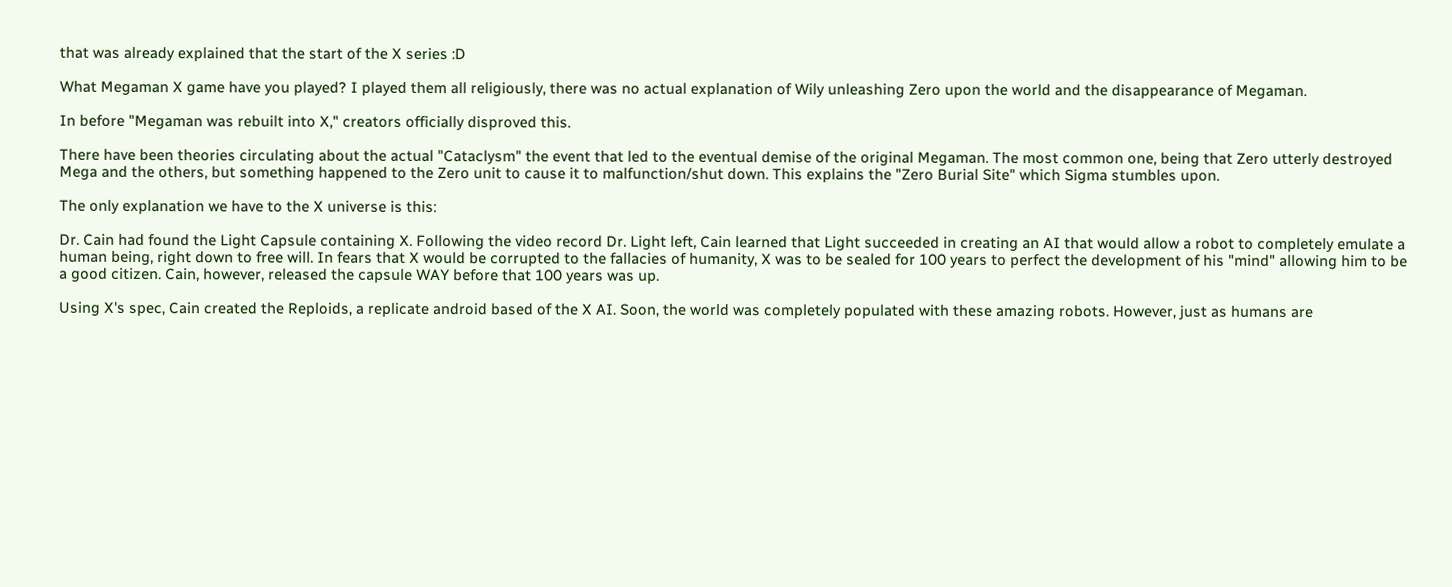that was already explained that the start of the X series :D

What Megaman X game have you played? I played them all religiously, there was no actual explanation of Wily unleashing Zero upon the world and the disappearance of Megaman.

In before "Megaman was rebuilt into X," creators officially disproved this.

There have been theories circulating about the actual "Cataclysm" the event that led to the eventual demise of the original Megaman. The most common one, being that Zero utterly destroyed Mega and the others, but something happened to the Zero unit to cause it to malfunction/shut down. This explains the "Zero Burial Site" which Sigma stumbles upon.

The only explanation we have to the X universe is this:

Dr. Cain had found the Light Capsule containing X. Following the video record Dr. Light left, Cain learned that Light succeeded in creating an AI that would allow a robot to completely emulate a human being, right down to free will. In fears that X would be corrupted to the fallacies of humanity, X was to be sealed for 100 years to perfect the development of his "mind" allowing him to be a good citizen. Cain, however, released the capsule WAY before that 100 years was up.

Using X's spec, Cain created the Reploids, a replicate android based of the X AI. Soon, the world was completely populated with these amazing robots. However, just as humans are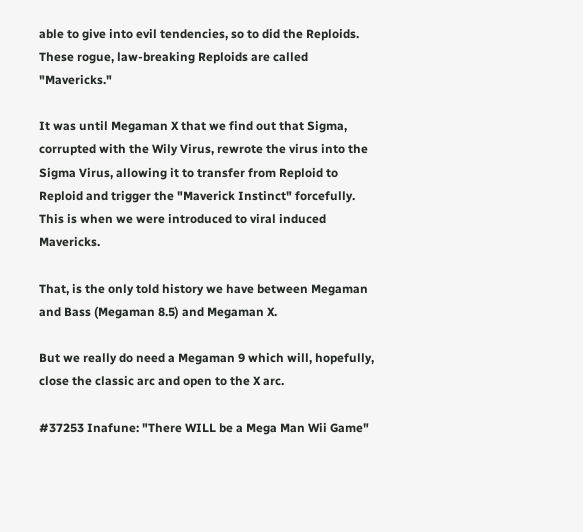able to give into evil tendencies, so to did the Reploids. These rogue, law-breaking Reploids are called "Mavericks."

It was until Megaman X that we find out that Sigma, corrupted with the Wily Virus, rewrote the virus into the Sigma Virus, allowing it to transfer from Reploid to Reploid and trigger the "Maverick Instinct" forcefully. This is when we were introduced to viral induced Mavericks.

That, is the only told history we have between Megaman and Bass (Megaman 8.5) and Megaman X.

But we really do need a Megaman 9 which will, hopefully, close the classic arc and open to the X arc.

#37253 Inafune: "There WILL be a Mega Man Wii Game"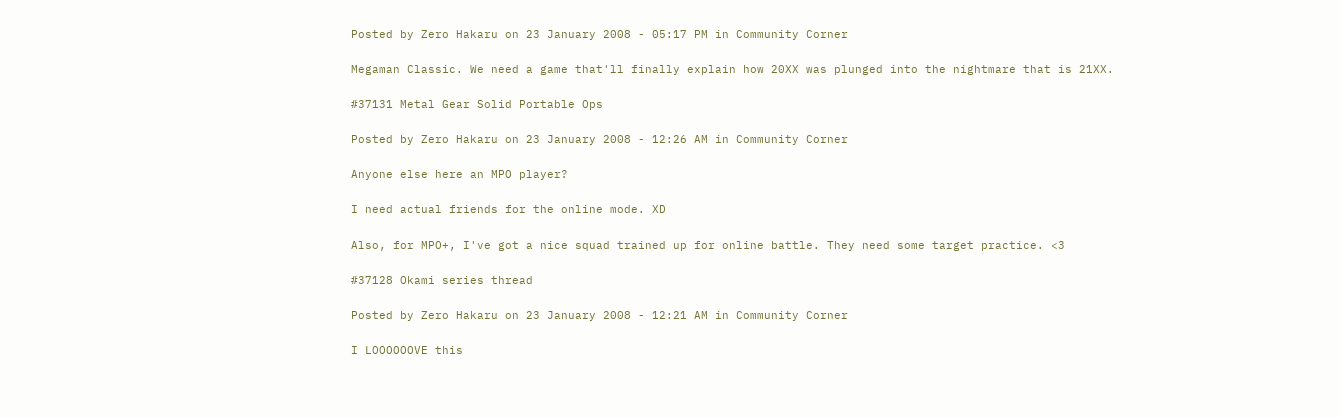Posted by Zero Hakaru on 23 January 2008 - 05:17 PM in Community Corner

Megaman Classic. We need a game that'll finally explain how 20XX was plunged into the nightmare that is 21XX.

#37131 Metal Gear Solid Portable Ops

Posted by Zero Hakaru on 23 January 2008 - 12:26 AM in Community Corner

Anyone else here an MPO player?

I need actual friends for the online mode. XD

Also, for MPO+, I've got a nice squad trained up for online battle. They need some target practice. <3

#37128 Okami series thread

Posted by Zero Hakaru on 23 January 2008 - 12:21 AM in Community Corner

I LOOOOOOVE this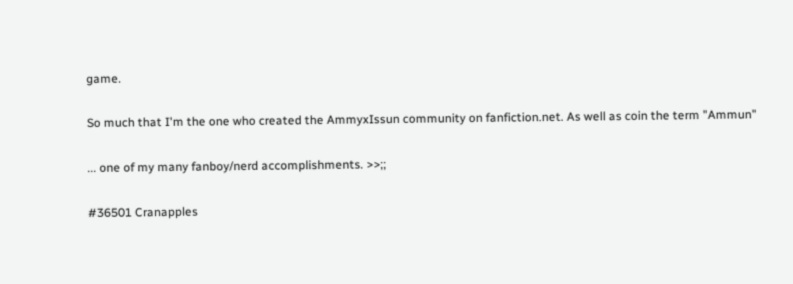game.

So much that I'm the one who created the AmmyxIssun community on fanfiction.net. As well as coin the term "Ammun"

... one of my many fanboy/nerd accomplishments. >>;;

#36501 Cranapples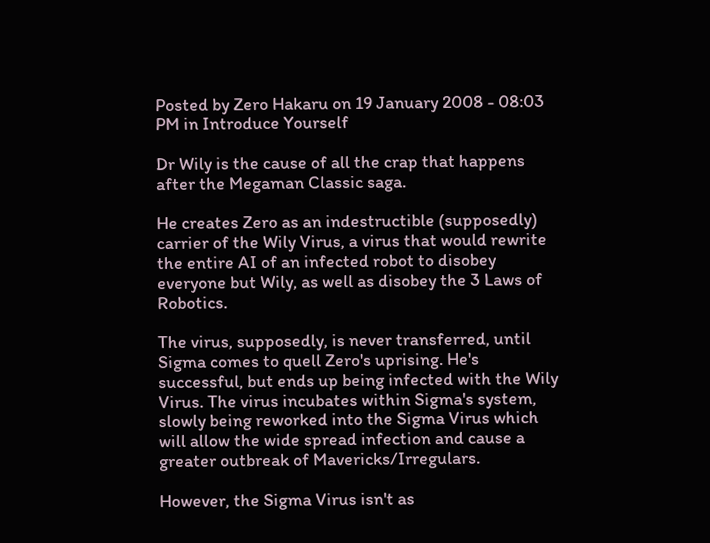Posted by Zero Hakaru on 19 January 2008 - 08:03 PM in Introduce Yourself

Dr Wily is the cause of all the crap that happens after the Megaman Classic saga.

He creates Zero as an indestructible (supposedly) carrier of the Wily Virus, a virus that would rewrite the entire AI of an infected robot to disobey everyone but Wily, as well as disobey the 3 Laws of Robotics.

The virus, supposedly, is never transferred, until Sigma comes to quell Zero's uprising. He's successful, but ends up being infected with the Wily Virus. The virus incubates within Sigma's system, slowly being reworked into the Sigma Virus which will allow the wide spread infection and cause a greater outbreak of Mavericks/Irregulars.

However, the Sigma Virus isn't as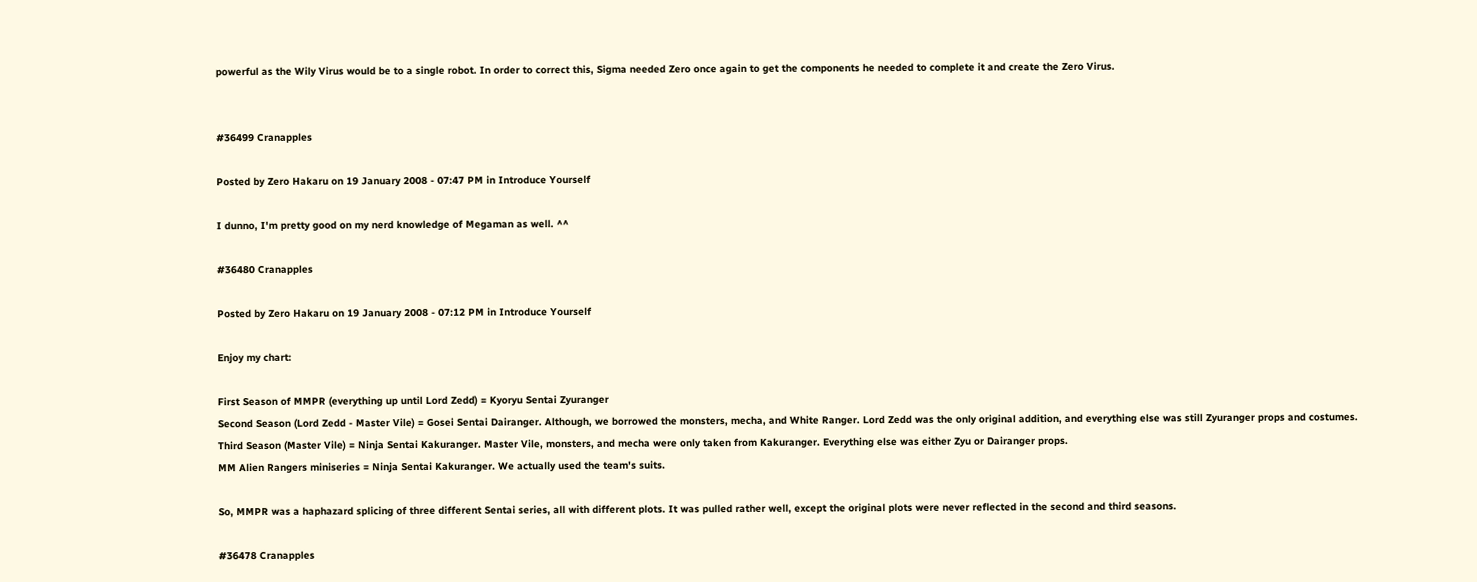powerful as the Wily Virus would be to a single robot. In order to correct this, Sigma needed Zero once again to get the components he needed to complete it and create the Zero Virus.


#36499 Cranapples

Posted by Zero Hakaru on 19 January 2008 - 07:47 PM in Introduce Yourself

I dunno, I'm pretty good on my nerd knowledge of Megaman as well. ^^

#36480 Cranapples

Posted by Zero Hakaru on 19 January 2008 - 07:12 PM in Introduce Yourself

Enjoy my chart:

First Season of MMPR (everything up until Lord Zedd) = Kyoryu Sentai Zyuranger
Second Season (Lord Zedd - Master Vile) = Gosei Sentai Dairanger. Although, we borrowed the monsters, mecha, and White Ranger. Lord Zedd was the only original addition, and everything else was still Zyuranger props and costumes.
Third Season (Master Vile) = Ninja Sentai Kakuranger. Master Vile, monsters, and mecha were only taken from Kakuranger. Everything else was either Zyu or Dairanger props.
MM Alien Rangers miniseries = Ninja Sentai Kakuranger. We actually used the team's suits.

So, MMPR was a haphazard splicing of three different Sentai series, all with different plots. It was pulled rather well, except the original plots were never reflected in the second and third seasons.

#36478 Cranapples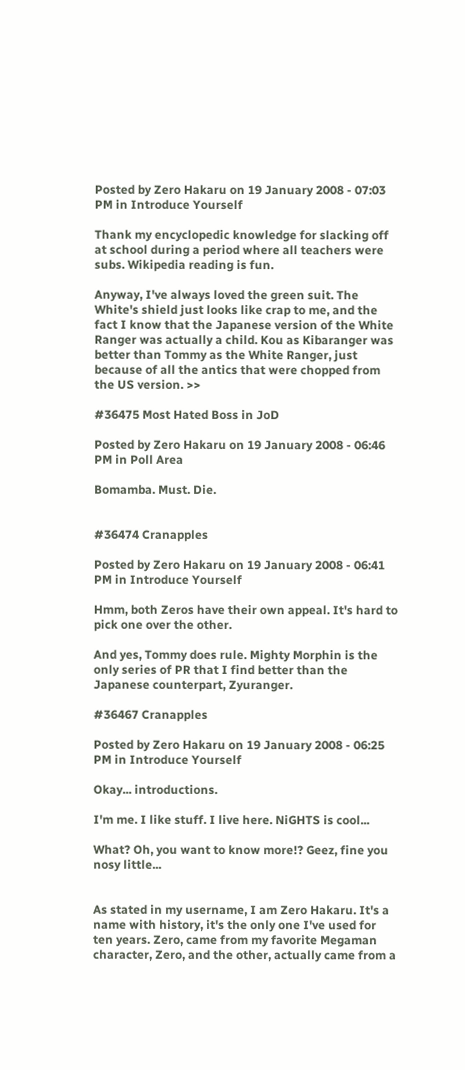Posted by Zero Hakaru on 19 January 2008 - 07:03 PM in Introduce Yourself

Thank my encyclopedic knowledge for slacking off at school during a period where all teachers were subs. Wikipedia reading is fun.

Anyway, I've always loved the green suit. The White's shield just looks like crap to me, and the fact I know that the Japanese version of the White Ranger was actually a child. Kou as Kibaranger was better than Tommy as the White Ranger, just because of all the antics that were chopped from the US version. >>

#36475 Most Hated Boss in JoD

Posted by Zero Hakaru on 19 January 2008 - 06:46 PM in Poll Area

Bomamba. Must. Die.


#36474 Cranapples

Posted by Zero Hakaru on 19 January 2008 - 06:41 PM in Introduce Yourself

Hmm, both Zeros have their own appeal. It's hard to pick one over the other.

And yes, Tommy does rule. Mighty Morphin is the only series of PR that I find better than the Japanese counterpart, Zyuranger.

#36467 Cranapples

Posted by Zero Hakaru on 19 January 2008 - 06:25 PM in Introduce Yourself

Okay... introductions.

I'm me. I like stuff. I live here. NiGHTS is cool...

What? Oh, you want to know more!? Geez, fine you nosy little...


As stated in my username, I am Zero Hakaru. It's a name with history, it's the only one I've used for ten years. Zero, came from my favorite Megaman character, Zero, and the other, actually came from a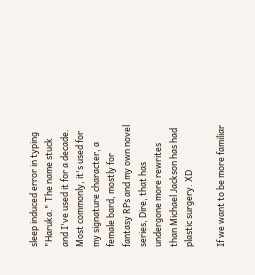sleep induced error in typing "Haruka." The name stuck and I've used it for a decade. Most commonly, it's used for my signature character, a female bard, mostly for fantasy RPs and my own novel series, Dire, that has undergone more rewrites than Michael Jackson has had plastic surgery. XD

If we want to be more familiar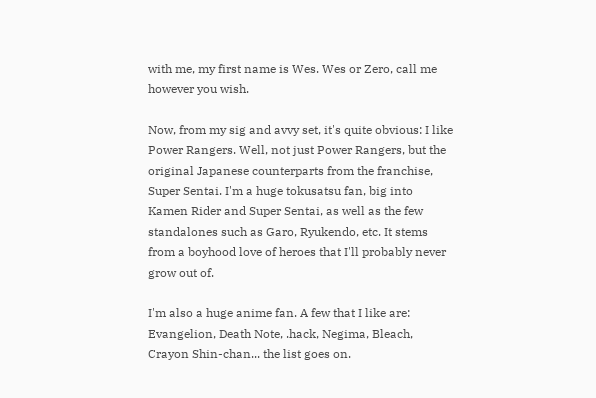with me, my first name is Wes. Wes or Zero, call me however you wish.

Now, from my sig and avvy set, it's quite obvious: I like Power Rangers. Well, not just Power Rangers, but the original Japanese counterparts from the franchise, Super Sentai. I'm a huge tokusatsu fan, big into Kamen Rider and Super Sentai, as well as the few standalones such as Garo, Ryukendo, etc. It stems from a boyhood love of heroes that I'll probably never grow out of.

I'm also a huge anime fan. A few that I like are: Evangelion, Death Note, .hack, Negima, Bleach, Crayon Shin-chan... the list goes on.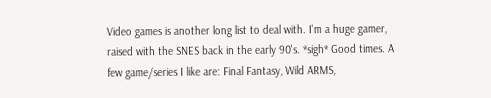Video games is another long list to deal with. I'm a huge gamer, raised with the SNES back in the early 90's. *sigh* Good times. A few game/series I like are: Final Fantasy, Wild ARMS,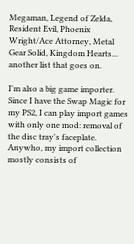Megaman, Legend of Zelda, Resident Evil, Phoenix Wright/Ace Attorney, Metal Gear Solid, Kingdom Hearts... another list that goes on.

I'm also a big game importer. Since I have the Swap Magic for my PS2, I can play import games with only one mod: removal of the disc tray's faceplate. Anywho, my import collection mostly consists of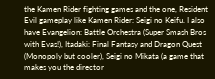the Kamen Rider fighting games and the one, Resident Evil gameplay like Kamen Rider: Seigi no Keifu. I also have Evangelion: Battle Orchestra (Super Smash Bros with Evas!), Itadaki: Final Fantasy and Dragon Quest (Monopoly but cooler), Seigi no Mikata (a game that makes you the director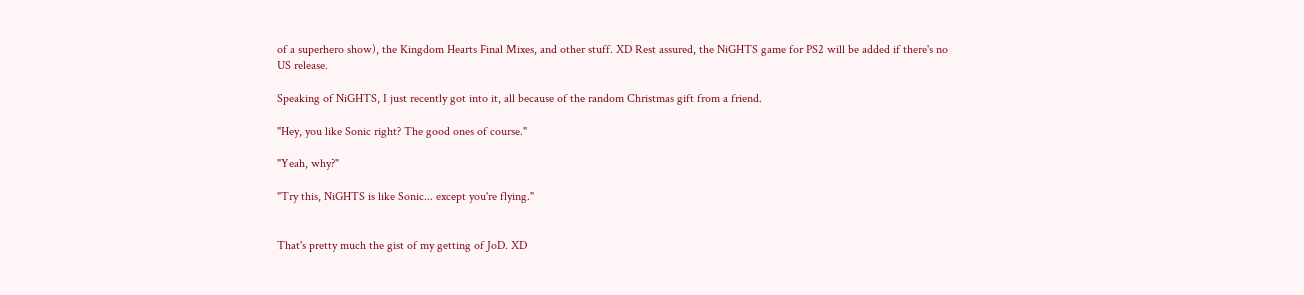of a superhero show), the Kingdom Hearts Final Mixes, and other stuff. XD Rest assured, the NiGHTS game for PS2 will be added if there's no US release.

Speaking of NiGHTS, I just recently got into it, all because of the random Christmas gift from a friend.

"Hey, you like Sonic right? The good ones of course."

"Yeah, why?"

"Try this, NiGHTS is like Sonic... except you're flying."


That's pretty much the gist of my getting of JoD. XD